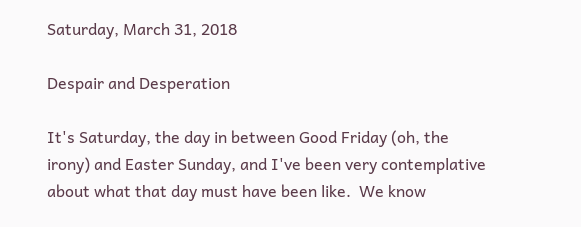Saturday, March 31, 2018

Despair and Desperation

It's Saturday, the day in between Good Friday (oh, the irony) and Easter Sunday, and I've been very contemplative about what that day must have been like.  We know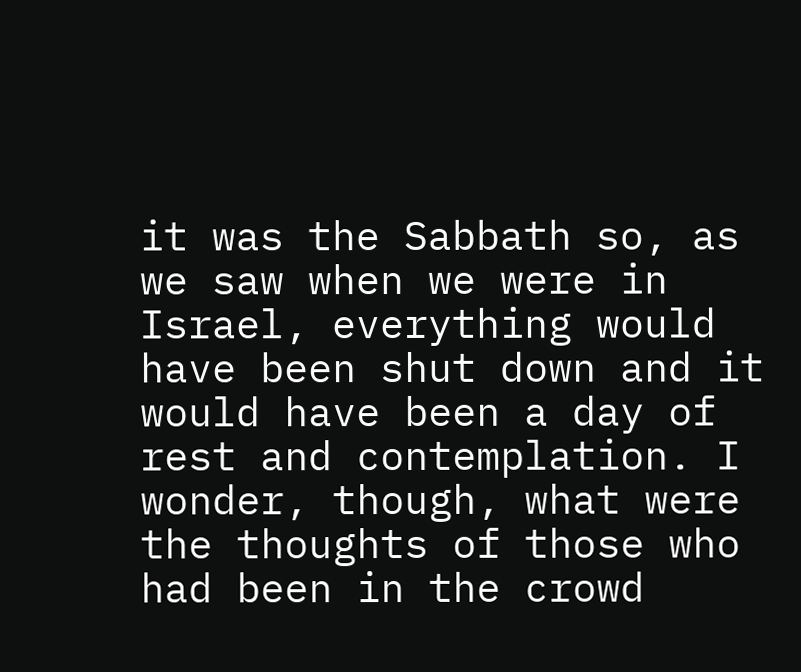it was the Sabbath so, as we saw when we were in Israel, everything would have been shut down and it would have been a day of rest and contemplation. I wonder, though, what were the thoughts of those who had been in the crowd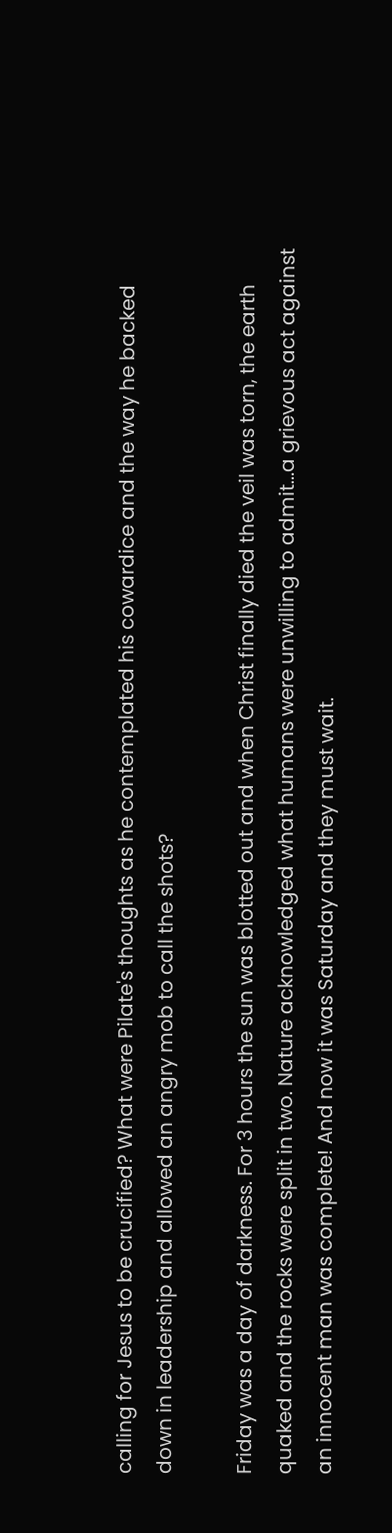calling for Jesus to be crucified? What were Pilate's thoughts as he contemplated his cowardice and the way he backed down in leadership and allowed an angry mob to call the shots?

Friday was a day of darkness. For 3 hours the sun was blotted out and when Christ finally died the veil was torn, the earth quaked and the rocks were split in two. Nature acknowledged what humans were unwilling to admit...a grievous act against an innocent man was complete! And now it was Saturday and they must wait.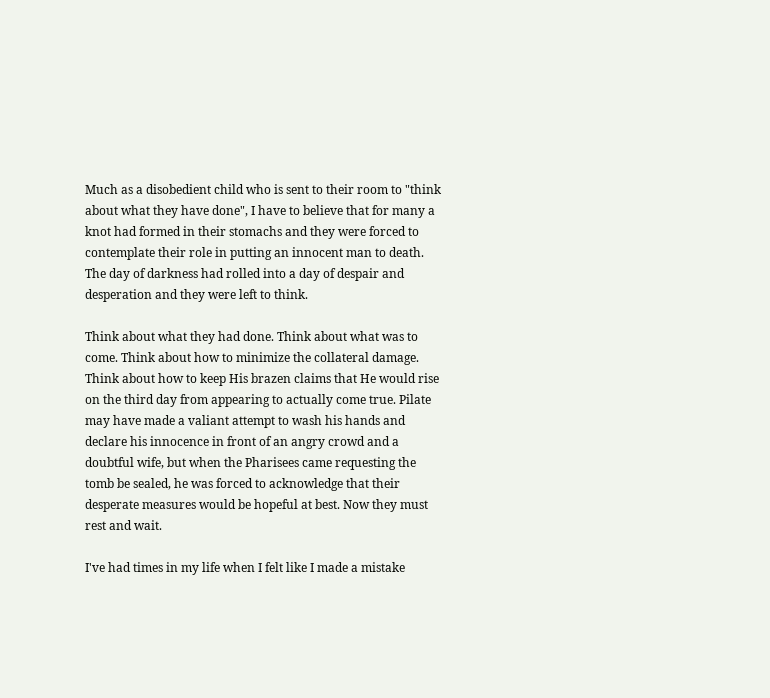Much as a disobedient child who is sent to their room to "think about what they have done", I have to believe that for many a knot had formed in their stomachs and they were forced to contemplate their role in putting an innocent man to death. The day of darkness had rolled into a day of despair and desperation and they were left to think.

Think about what they had done. Think about what was to come. Think about how to minimize the collateral damage. Think about how to keep His brazen claims that He would rise on the third day from appearing to actually come true. Pilate may have made a valiant attempt to wash his hands and declare his innocence in front of an angry crowd and a doubtful wife, but when the Pharisees came requesting the tomb be sealed, he was forced to acknowledge that their desperate measures would be hopeful at best. Now they must rest and wait.

I've had times in my life when I felt like I made a mistake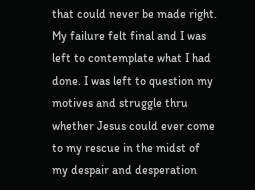that could never be made right. My failure felt final and I was left to contemplate what I had done. I was left to question my motives and struggle thru whether Jesus could ever come to my rescue in the midst of my despair and desperation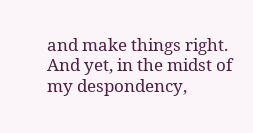and make things right. And yet, in the midst of my despondency,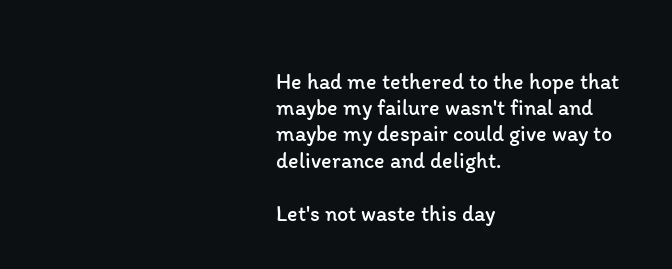He had me tethered to the hope that maybe my failure wasn't final and maybe my despair could give way to deliverance and delight.

Let's not waste this day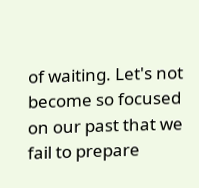of waiting. Let's not become so focused on our past that we fail to prepare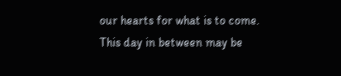our hearts for what is to come. This day in between may be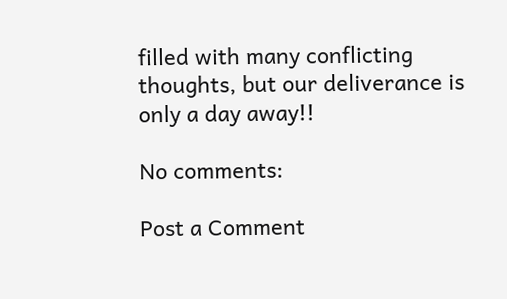filled with many conflicting thoughts, but our deliverance is only a day away!!

No comments:

Post a Comment